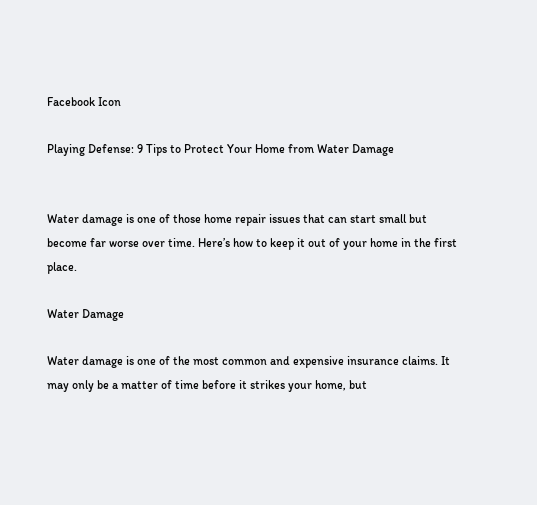Facebook Icon

Playing Defense: 9 Tips to Protect Your Home from Water Damage


Water damage is one of those home repair issues that can start small but become far worse over time. Here’s how to keep it out of your home in the first place.

Water Damage

Water damage is one of the most common and expensive insurance claims. It may only be a matter of time before it strikes your home, but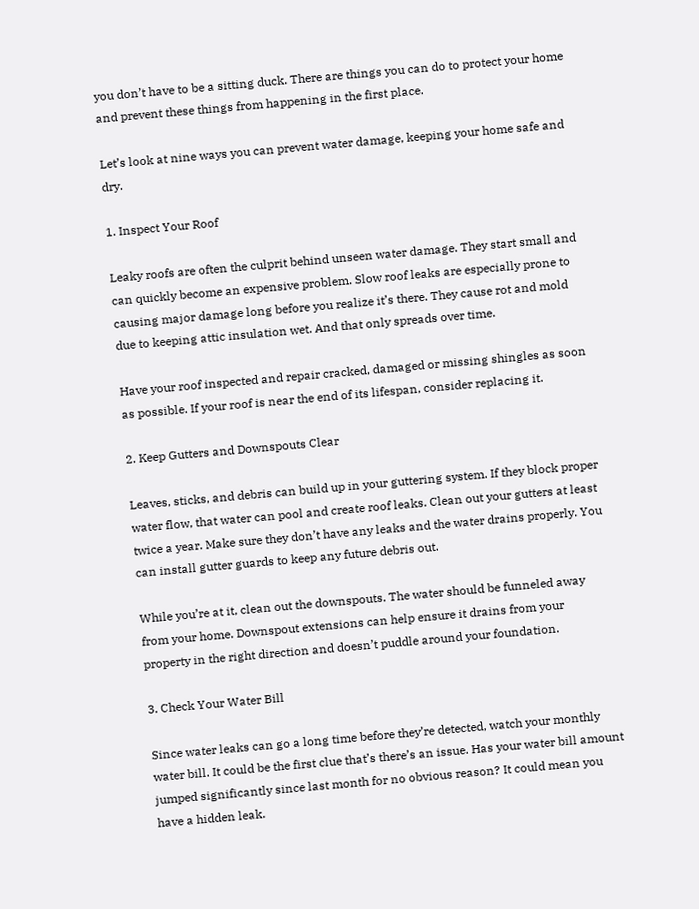you don’t have to be a sitting duck. There are things you can do to protect your home and prevent these things from happening in the first place.

Let’s look at nine ways you can prevent water damage, keeping your home safe and dry.

1. Inspect Your Roof

Leaky roofs are often the culprit behind unseen water damage. They start small and can quickly become an expensive problem. Slow roof leaks are especially prone to causing major damage long before you realize it’s there. They cause rot and mold due to keeping attic insulation wet. And that only spreads over time.

Have your roof inspected and repair cracked, damaged or missing shingles as soon as possible. If your roof is near the end of its lifespan, consider replacing it.

2. Keep Gutters and Downspouts Clear

Leaves, sticks, and debris can build up in your guttering system. If they block proper water flow, that water can pool and create roof leaks. Clean out your gutters at least twice a year. Make sure they don’t have any leaks and the water drains properly. You can install gutter guards to keep any future debris out.

While you’re at it, clean out the downspouts. The water should be funneled away from your home. Downspout extensions can help ensure it drains from your property in the right direction and doesn’t puddle around your foundation.

3. Check Your Water Bill

Since water leaks can go a long time before they’re detected, watch your monthly water bill. It could be the first clue that’s there’s an issue. Has your water bill amount jumped significantly since last month for no obvious reason? It could mean you have a hidden leak.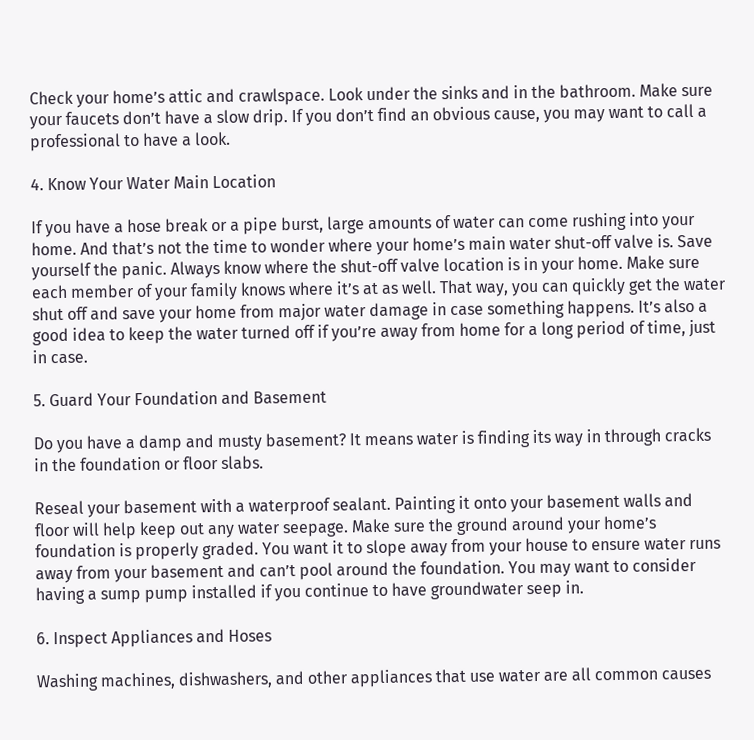Check your home’s attic and crawlspace. Look under the sinks and in the bathroom. Make sure your faucets don’t have a slow drip. If you don’t find an obvious cause, you may want to call a professional to have a look.

4. Know Your Water Main Location

If you have a hose break or a pipe burst, large amounts of water can come rushing into your home. And that’s not the time to wonder where your home’s main water shut-off valve is. Save yourself the panic. Always know where the shut-off valve location is in your home. Make sure each member of your family knows where it’s at as well. That way, you can quickly get the water shut off and save your home from major water damage in case something happens. It’s also a good idea to keep the water turned off if you’re away from home for a long period of time, just in case.

5. Guard Your Foundation and Basement

Do you have a damp and musty basement? It means water is finding its way in through cracks in the foundation or floor slabs.

Reseal your basement with a waterproof sealant. Painting it onto your basement walls and floor will help keep out any water seepage. Make sure the ground around your home’s foundation is properly graded. You want it to slope away from your house to ensure water runs away from your basement and can’t pool around the foundation. You may want to consider having a sump pump installed if you continue to have groundwater seep in.

6. Inspect Appliances and Hoses

Washing machines, dishwashers, and other appliances that use water are all common causes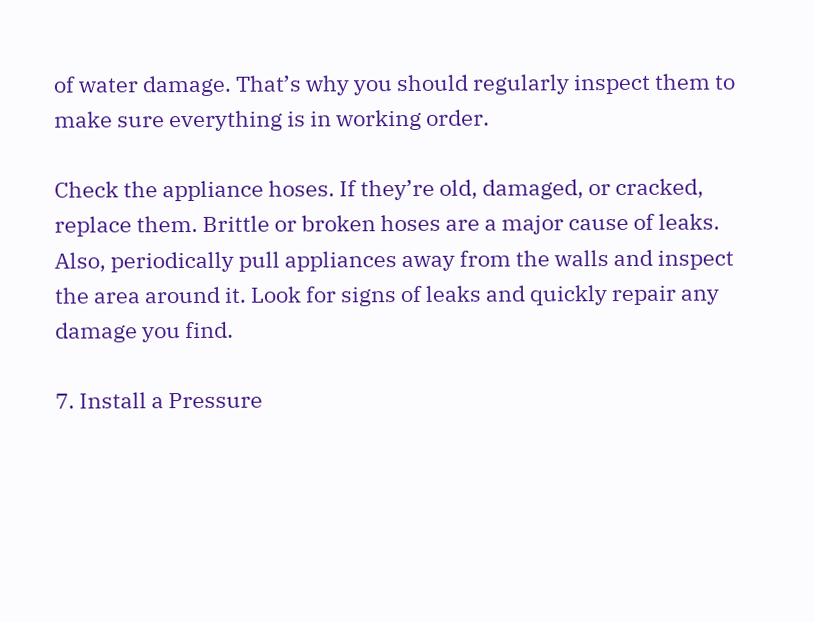of water damage. That’s why you should regularly inspect them to make sure everything is in working order.

Check the appliance hoses. If they’re old, damaged, or cracked, replace them. Brittle or broken hoses are a major cause of leaks. Also, periodically pull appliances away from the walls and inspect the area around it. Look for signs of leaks and quickly repair any damage you find.

7. Install a Pressure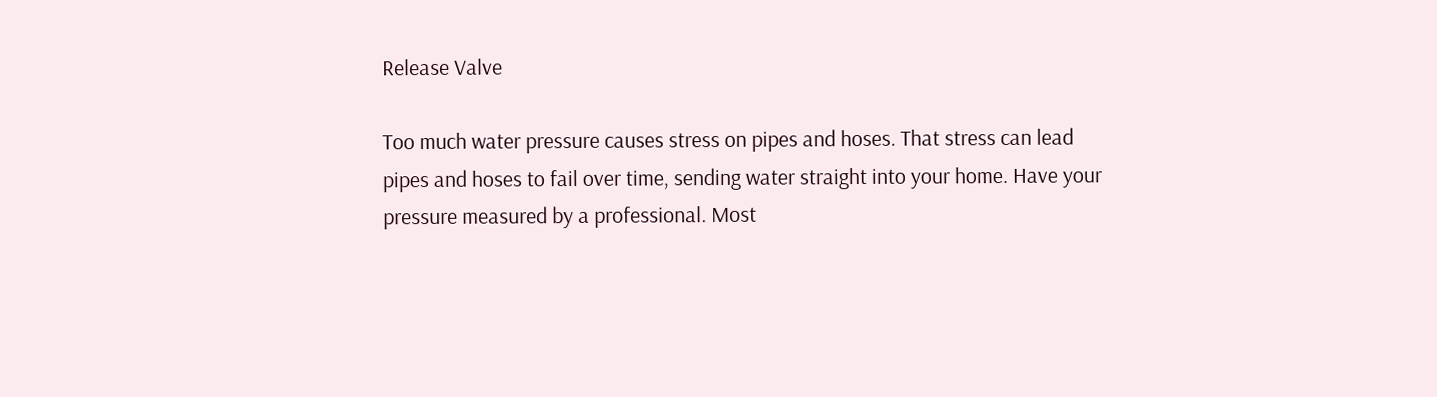Release Valve

Too much water pressure causes stress on pipes and hoses. That stress can lead pipes and hoses to fail over time, sending water straight into your home. Have your pressure measured by a professional. Most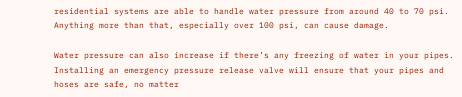residential systems are able to handle water pressure from around 40 to 70 psi. Anything more than that, especially over 100 psi, can cause damage.

Water pressure can also increase if there’s any freezing of water in your pipes. Installing an emergency pressure release valve will ensure that your pipes and hoses are safe, no matter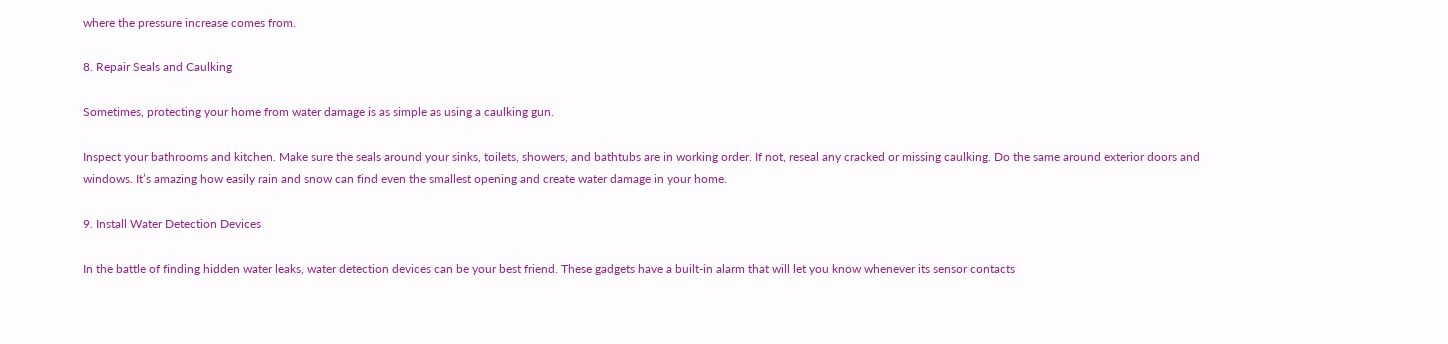where the pressure increase comes from.

8. Repair Seals and Caulking

Sometimes, protecting your home from water damage is as simple as using a caulking gun.

Inspect your bathrooms and kitchen. Make sure the seals around your sinks, toilets, showers, and bathtubs are in working order. If not, reseal any cracked or missing caulking. Do the same around exterior doors and windows. It’s amazing how easily rain and snow can find even the smallest opening and create water damage in your home.

9. Install Water Detection Devices

In the battle of finding hidden water leaks, water detection devices can be your best friend. These gadgets have a built-in alarm that will let you know whenever its sensor contacts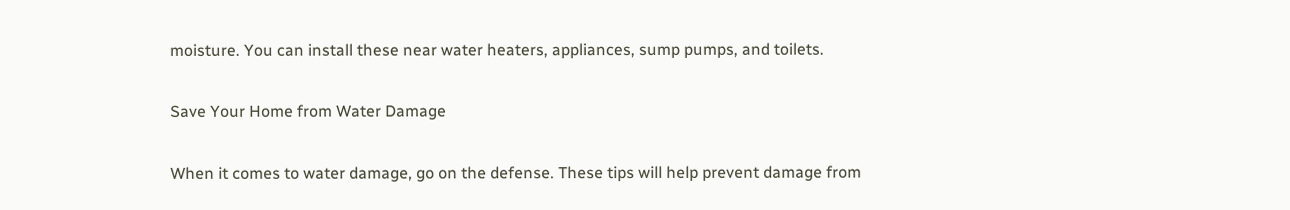moisture. You can install these near water heaters, appliances, sump pumps, and toilets.

Save Your Home from Water Damage

When it comes to water damage, go on the defense. These tips will help prevent damage from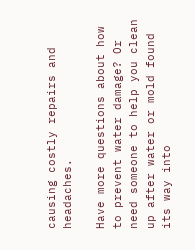causing costly repairs and headaches.

Have more questions about how to prevent water damage? Or need someone to help you clean up after water or mold found its way into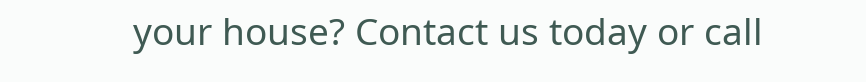your house? Contact us today or call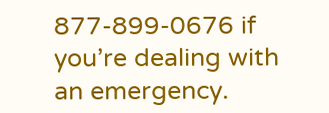877-899-0676 if you’re dealing with an emergency.